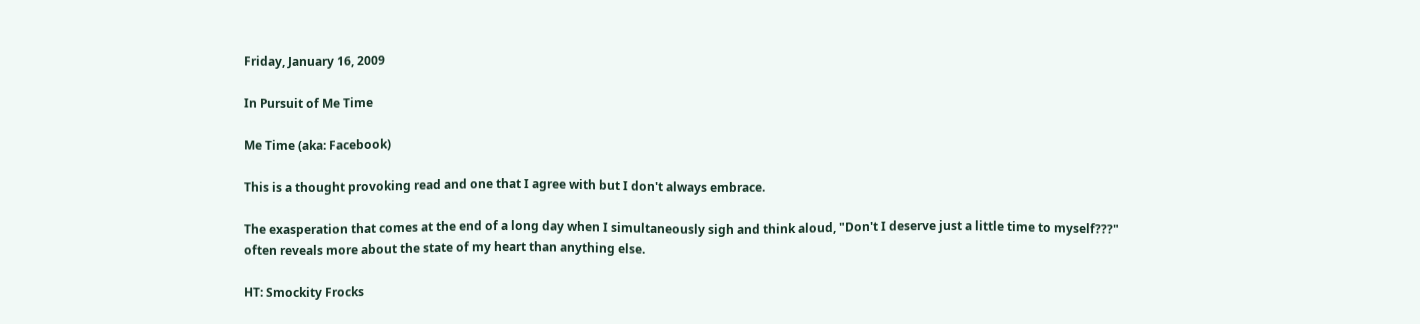Friday, January 16, 2009

In Pursuit of Me Time

Me Time (aka: Facebook)

This is a thought provoking read and one that I agree with but I don't always embrace.

The exasperation that comes at the end of a long day when I simultaneously sigh and think aloud, "Don't I deserve just a little time to myself???"
often reveals more about the state of my heart than anything else.

HT: Smockity Frocks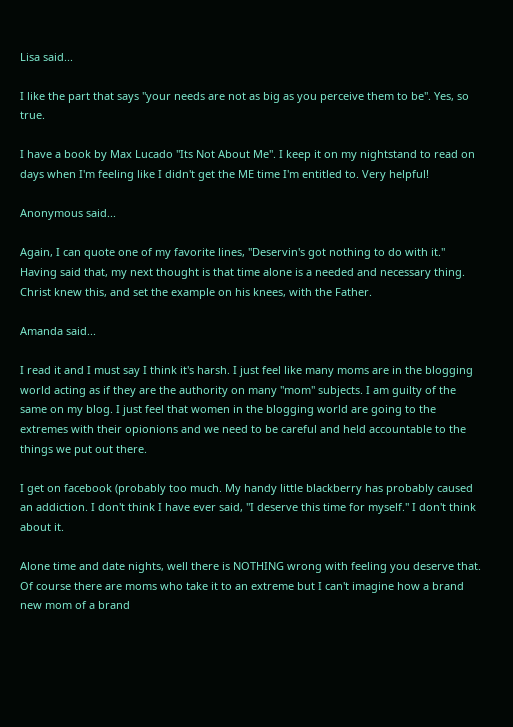Lisa said...

I like the part that says "your needs are not as big as you perceive them to be". Yes, so true.

I have a book by Max Lucado "Its Not About Me". I keep it on my nightstand to read on days when I'm feeling like I didn't get the ME time I'm entitled to. Very helpful!

Anonymous said...

Again, I can quote one of my favorite lines, "Deservin's got nothing to do with it."
Having said that, my next thought is that time alone is a needed and necessary thing. Christ knew this, and set the example on his knees, with the Father.

Amanda said...

I read it and I must say I think it's harsh. I just feel like many moms are in the blogging world acting as if they are the authority on many "mom" subjects. I am guilty of the same on my blog. I just feel that women in the blogging world are going to the extremes with their opionions and we need to be careful and held accountable to the things we put out there.

I get on facebook (probably too much. My handy little blackberry has probably caused an addiction. I don't think I have ever said, "I deserve this time for myself." I don't think about it.

Alone time and date nights, well there is NOTHING wrong with feeling you deserve that. Of course there are moms who take it to an extreme but I can't imagine how a brand new mom of a brand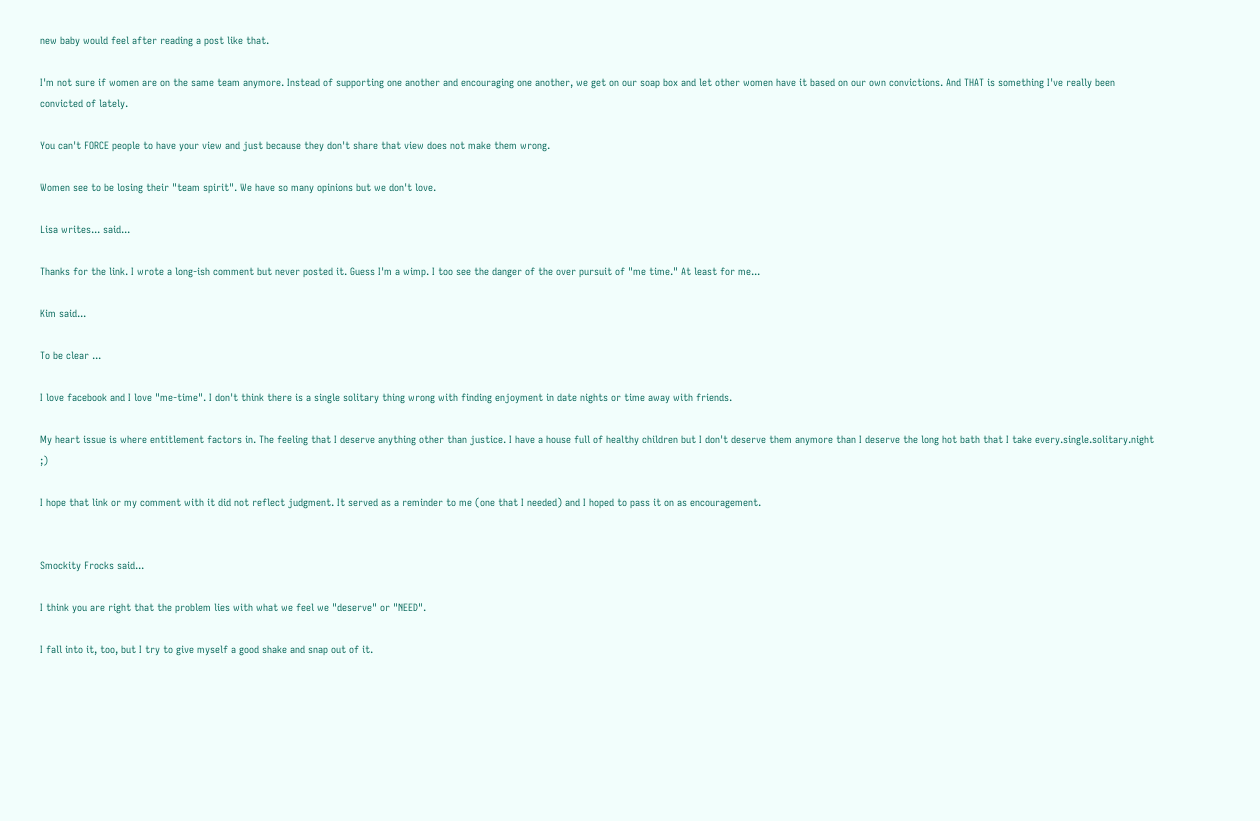new baby would feel after reading a post like that.

I'm not sure if women are on the same team anymore. Instead of supporting one another and encouraging one another, we get on our soap box and let other women have it based on our own convictions. And THAT is something I've really been convicted of lately.

You can't FORCE people to have your view and just because they don't share that view does not make them wrong.

Women see to be losing their "team spirit". We have so many opinions but we don't love.

Lisa writes... said...

Thanks for the link. I wrote a long-ish comment but never posted it. Guess I'm a wimp. I too see the danger of the over pursuit of "me time." At least for me...

Kim said...

To be clear ...

I love facebook and I love "me-time". I don't think there is a single solitary thing wrong with finding enjoyment in date nights or time away with friends.

My heart issue is where entitlement factors in. The feeling that I deserve anything other than justice. I have a house full of healthy children but I don't deserve them anymore than I deserve the long hot bath that I take every.single.solitary.night ;)

I hope that link or my comment with it did not reflect judgment. It served as a reminder to me (one that I needed) and I hoped to pass it on as encouragement.


Smockity Frocks said...

I think you are right that the problem lies with what we feel we "deserve" or "NEED".

I fall into it, too, but I try to give myself a good shake and snap out of it.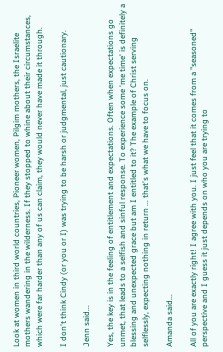Look at women in third world countries, Pioneer women, Pilgim mothers, the Israelite mothers wandering in the wilderness. If they stopped to whine about their circumstances, which were far harder than any of us can claim, they would never have made it through.

I don't think Cindy (or you or I) was trying to be harsh or judgmental, just cautionary.

Jenn said...

Yes, the key is in the feeling of entitlement and expectations. Often when expectations go unmet, that leads to a selfish and sinful response. To experience some 'me time' is definitely a blessing and unexpected grace but am I entitled to it? The example of Christ serving selflessly, expecting nothing in return ... that's what we have to focus on.

Amanda said...

All of you are exactly right! I agree with you. I just feel that it comes from a "seasoned" perspective and I guess it just depends on who you are trying to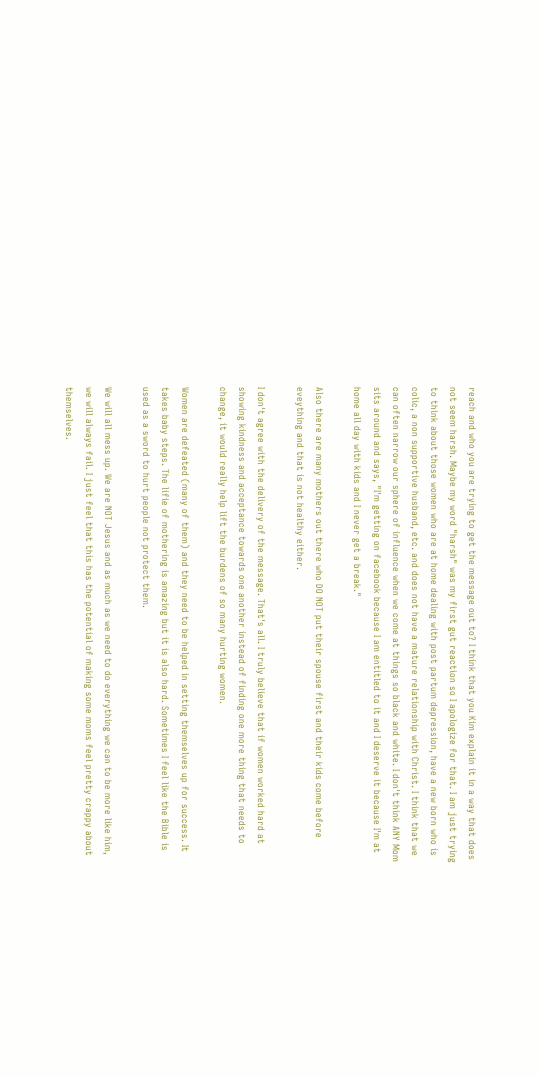reach and who you are trying to get the message out to? I think that you Kim explain it in a way that does not seem harsh. Maybe my word "harsh" was my first gut reaction so I apologize for that. I am just trying to think about those women who are at home dealing with post partum depression, have a new born who is colic, a non supportive husband, etc. and does not have a mature relationship with Christ. I think that we can often narrow our sphere of influence when we come at things so black and white. I don't think ANY Mom sits around and says, "I'm getting on facebook because I am entitled to it and I deserve it because I'm at home all day with kids and I never get a break."

Also there are many mothers out there who DO NOT put their spouse first and their kids come before eveything and that is not healthy either.

I don't agree with the delivery of the message. That's all. I truly believe that if women worked hard at showing kindness and acceptance towards one another instead of finding one more thing that needs to change, it would really help lift the burdens of so many hurting women.

Women are defeated (many of them) and they need to be helped in setting themselves up for success. It takes baby steps. The lifie of mothering is amazing but it is also hard. Sometimes I feel like the Bible is used as a sword to hurt people not protect them.

We will all mess up. We are NOT Jesus and as much as we need to do everything we can to be more like him, we will always fail. I just feel that this has the potential of making some moms feel pretty crappy about themselves.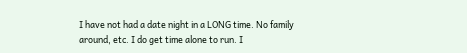I have not had a date night in a LONG time. No family around, etc. I do get time alone to run. I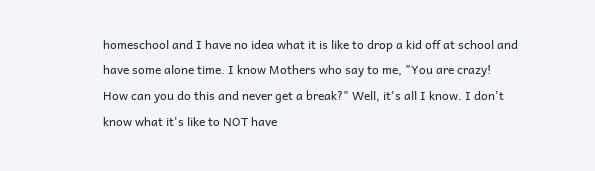homeschool and I have no idea what it is like to drop a kid off at school and have some alone time. I know Mothers who say to me, "You are crazy! How can you do this and never get a break?" Well, it's all I know. I don't know what it's like to NOT have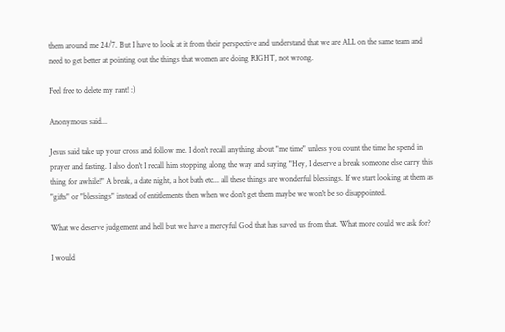them around me 24/7. But I have to look at it from their perspective and understand that we are ALL on the same team and need to get better at pointing out the things that women are doing RIGHT, not wrong.

Feel free to delete my rant! :)

Anonymous said...

Jesus said take up your cross and follow me. I don't recall anything about "me time" unless you count the time he spend in prayer and fasting. I also don't I recall him stopping along the way and saying "Hey, I deserve a break someone else carry this thing for awhile!" A break, a date night, a hot bath etc... all these things are wonderful blessings. If we start looking at them as "gifts" or "blessings" instead of entitlements then when we don't get them maybe we won't be so disappointed.

What we deserve judgement and hell but we have a mercyful God that has saved us from that. What more could we ask for?

I would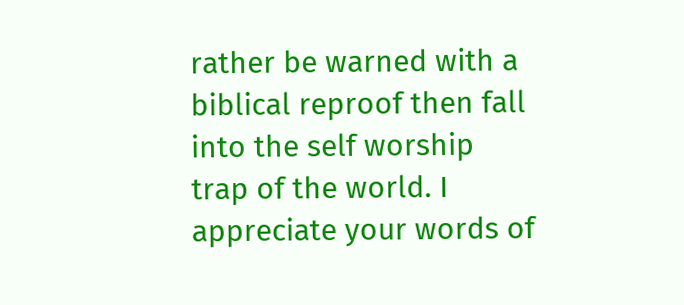rather be warned with a biblical reproof then fall into the self worship trap of the world. I appreciate your words of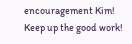encouragement Kim! Keep up the good work!